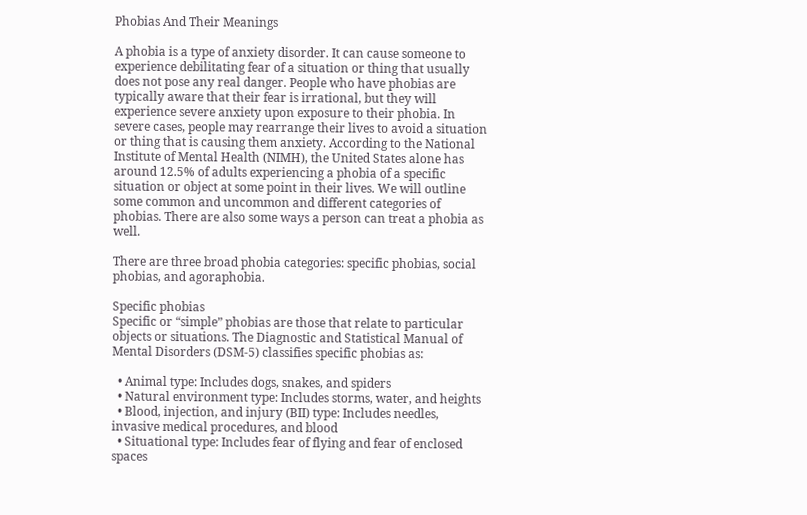Phobias And Their Meanings

A phobia is a type of anxiety disorder. It can cause someone to experience debilitating fear of a situation or thing that usually does not pose any real danger. People who have phobias are typically aware that their fear is irrational, but they will experience severe anxiety upon exposure to their phobia. In severe cases, people may rearrange their lives to avoid a situation or thing that is causing them anxiety. According to the National Institute of Mental Health (NIMH), the United States alone has around 12.5% of adults experiencing a phobia of a specific situation or object at some point in their lives. We will outline some common and uncommon and different categories of phobias. There are also some ways a person can treat a phobia as well.

There are three broad phobia categories: specific phobias, social phobias, and agoraphobia.

Specific phobias
Specific or “simple” phobias are those that relate to particular objects or situations. The Diagnostic and Statistical Manual of Mental Disorders (DSM-5) classifies specific phobias as:

  • Animal type: Includes dogs, snakes, and spiders
  • Natural environment type: Includes storms, water, and heights
  • Blood, injection, and injury (BII) type: Includes needles, invasive medical procedures, and blood
  • Situational type: Includes fear of flying and fear of enclosed spaces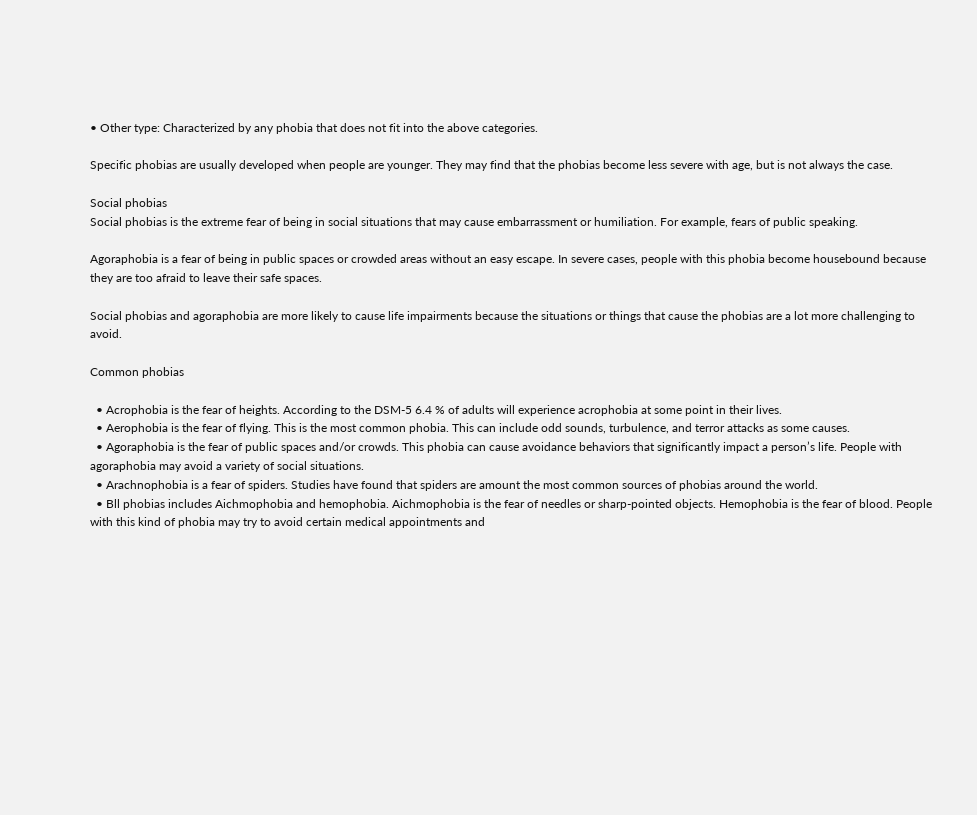• Other type: Characterized by any phobia that does not fit into the above categories.

Specific phobias are usually developed when people are younger. They may find that the phobias become less severe with age, but is not always the case.

Social phobias
Social phobias is the extreme fear of being in social situations that may cause embarrassment or humiliation. For example, fears of public speaking.

Agoraphobia is a fear of being in public spaces or crowded areas without an easy escape. In severe cases, people with this phobia become housebound because they are too afraid to leave their safe spaces.

Social phobias and agoraphobia are more likely to cause life impairments because the situations or things that cause the phobias are a lot more challenging to avoid.

Common phobias

  • Acrophobia is the fear of heights. According to the DSM-5 6.4 % of adults will experience acrophobia at some point in their lives.
  • Aerophobia is the fear of flying. This is the most common phobia. This can include odd sounds, turbulence, and terror attacks as some causes.
  • Agoraphobia is the fear of public spaces and/or crowds. This phobia can cause avoidance behaviors that significantly impact a person’s life. People with agoraphobia may avoid a variety of social situations.
  • Arachnophobia is a fear of spiders. Studies have found that spiders are amount the most common sources of phobias around the world.
  • Bll phobias includes Aichmophobia and hemophobia. Aichmophobia is the fear of needles or sharp-pointed objects. Hemophobia is the fear of blood. People with this kind of phobia may try to avoid certain medical appointments and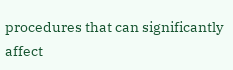procedures that can significantly affect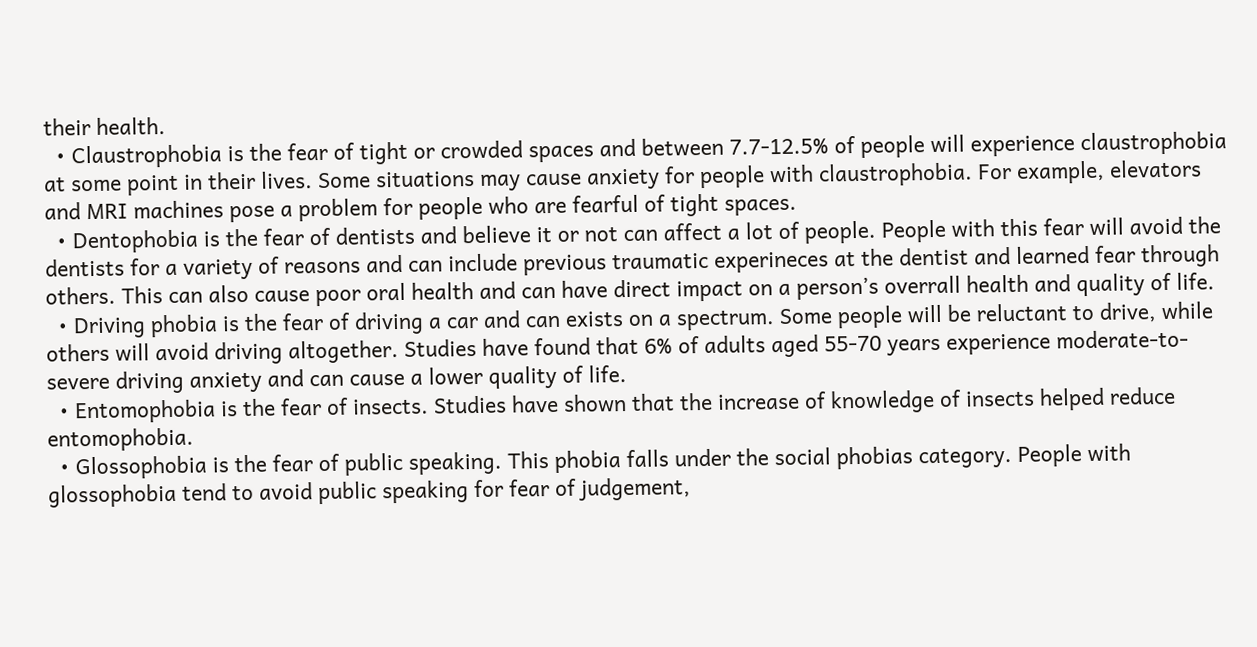their health.
  • Claustrophobia is the fear of tight or crowded spaces and between 7.7-12.5% of people will experience claustrophobia at some point in their lives. Some situations may cause anxiety for people with claustrophobia. For example, elevators and MRI machines pose a problem for people who are fearful of tight spaces.
  • Dentophobia is the fear of dentists and believe it or not can affect a lot of people. People with this fear will avoid the dentists for a variety of reasons and can include previous traumatic experineces at the dentist and learned fear through others. This can also cause poor oral health and can have direct impact on a person’s overrall health and quality of life.
  • Driving phobia is the fear of driving a car and can exists on a spectrum. Some people will be reluctant to drive, while others will avoid driving altogether. Studies have found that 6% of adults aged 55-70 years experience moderate-to-severe driving anxiety and can cause a lower quality of life.
  • Entomophobia is the fear of insects. Studies have shown that the increase of knowledge of insects helped reduce entomophobia.
  • Glossophobia is the fear of public speaking. This phobia falls under the social phobias category. People with glossophobia tend to avoid public speaking for fear of judgement,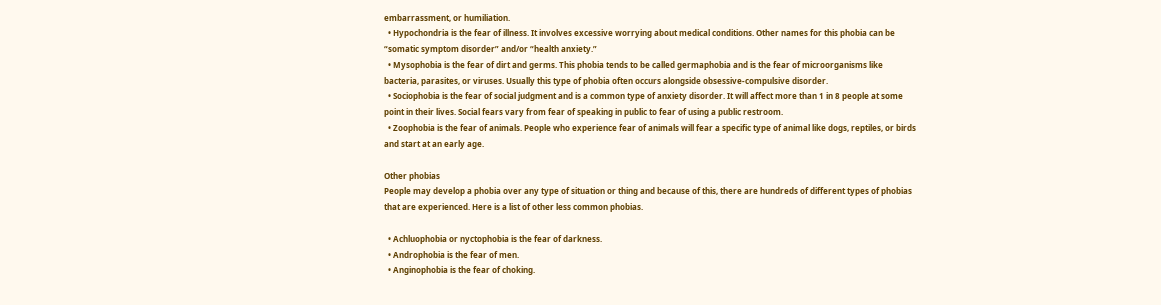embarrassment, or humiliation.
  • Hypochondria is the fear of illness. It involves excessive worrying about medical conditions. Other names for this phobia can be “somatic symptom disorder” and/or “health anxiety.”
  • Mysophobia is the fear of dirt and germs. This phobia tends to be called germaphobia and is the fear of microorganisms like bacteria, parasites, or viruses. Usually this type of phobia often occurs alongside obsessive-compulsive disorder.
  • Sociophobia is the fear of social judgment and is a common type of anxiety disorder. It will affect more than 1 in 8 people at some point in their lives. Social fears vary from fear of speaking in public to fear of using a public restroom.
  • Zoophobia is the fear of animals. People who experience fear of animals will fear a specific type of animal like dogs, reptiles, or birds and start at an early age.

Other phobias
People may develop a phobia over any type of situation or thing and because of this, there are hundreds of different types of phobias that are experienced. Here is a list of other less common phobias.

  • Achluophobia or nyctophobia is the fear of darkness.
  • Androphobia is the fear of men.
  • Anginophobia is the fear of choking.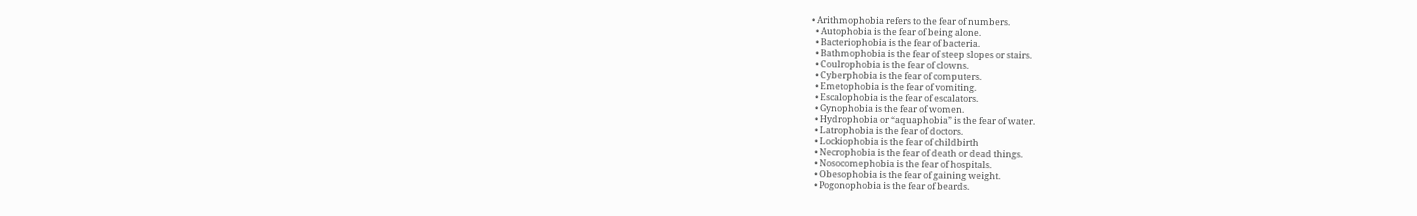• Arithmophobia refers to the fear of numbers.
  • Autophobia is the fear of being alone.
  • Bacteriophobia is the fear of bacteria.
  • Bathmophobia is the fear of steep slopes or stairs.
  • Coulrophobia is the fear of clowns.
  • Cyberphobia is the fear of computers.
  • Emetophobia is the fear of vomiting.
  • Escalophobia is the fear of escalators.
  • Gynophobia is the fear of women.
  • Hydrophobia or “aquaphobia” is the fear of water.
  • Latrophobia is the fear of doctors.
  • Lockiophobia is the fear of childbirth
  • Necrophobia is the fear of death or dead things.
  • Nosocomephobia is the fear of hospitals.
  • Obesophobia is the fear of gaining weight.
  • Pogonophobia is the fear of beards.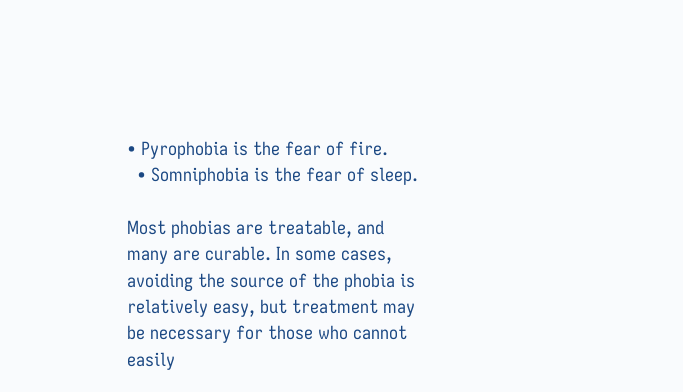• Pyrophobia is the fear of fire.
  • Somniphobia is the fear of sleep.

Most phobias are treatable, and many are curable. In some cases, avoiding the source of the phobia is relatively easy, but treatment may be necessary for those who cannot easily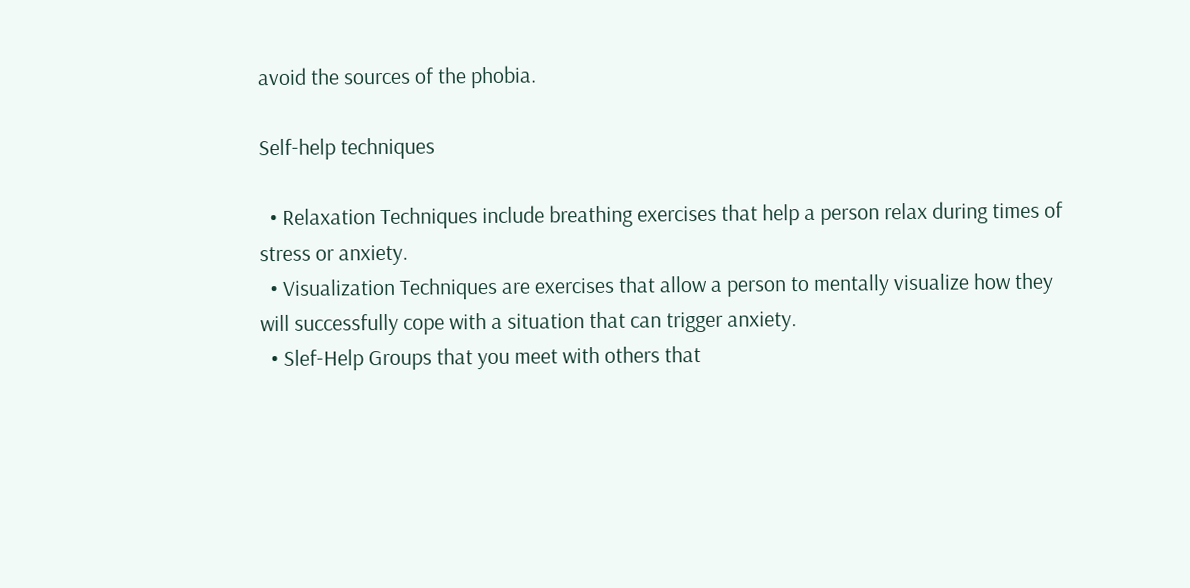avoid the sources of the phobia.

Self-help techniques

  • Relaxation Techniques include breathing exercises that help a person relax during times of stress or anxiety.
  • Visualization Techniques are exercises that allow a person to mentally visualize how they will successfully cope with a situation that can trigger anxiety.
  • Slef-Help Groups that you meet with others that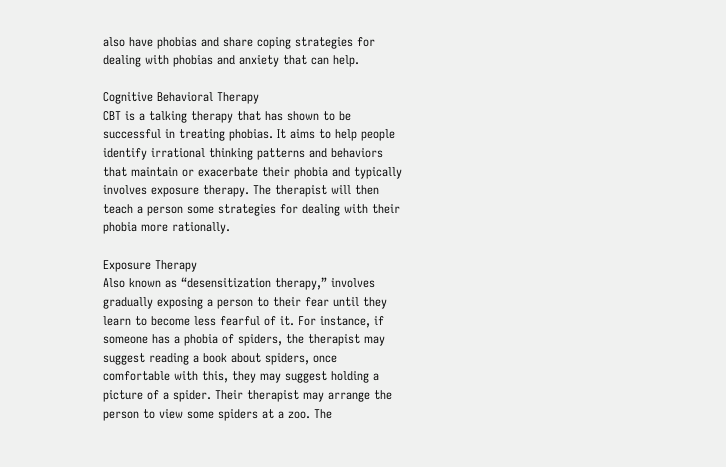also have phobias and share coping strategies for dealing with phobias and anxiety that can help.

Cognitive Behavioral Therapy
CBT is a talking therapy that has shown to be successful in treating phobias. It aims to help people identify irrational thinking patterns and behaviors that maintain or exacerbate their phobia and typically involves exposure therapy. The therapist will then teach a person some strategies for dealing with their phobia more rationally.

Exposure Therapy
Also known as “desensitization therapy,” involves gradually exposing a person to their fear until they learn to become less fearful of it. For instance, if someone has a phobia of spiders, the therapist may suggest reading a book about spiders, once comfortable with this, they may suggest holding a picture of a spider. Their therapist may arrange the person to view some spiders at a zoo. The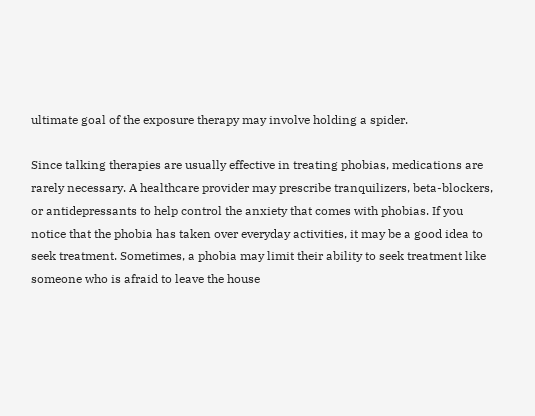ultimate goal of the exposure therapy may involve holding a spider.

Since talking therapies are usually effective in treating phobias, medications are rarely necessary. A healthcare provider may prescribe tranquilizers, beta-blockers, or antidepressants to help control the anxiety that comes with phobias. If you notice that the phobia has taken over everyday activities, it may be a good idea to seek treatment. Sometimes, a phobia may limit their ability to seek treatment like someone who is afraid to leave the house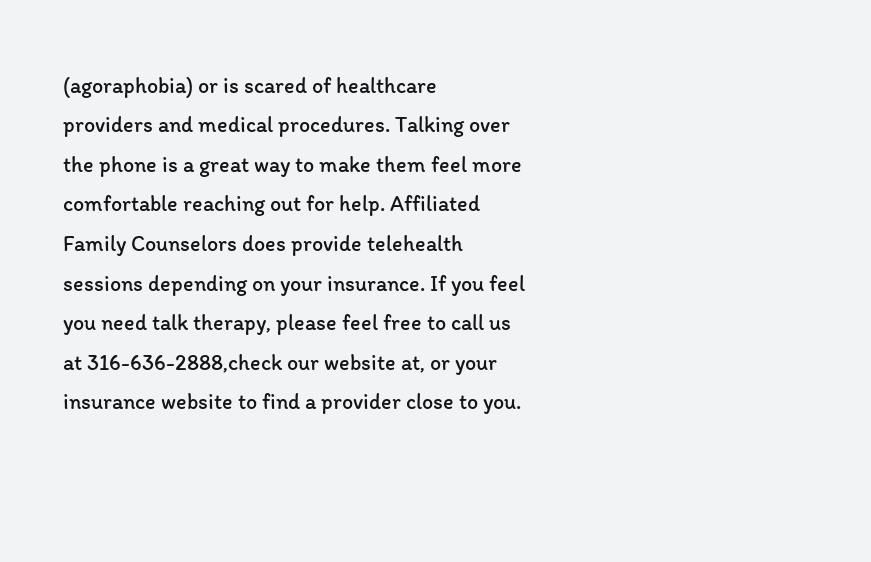(agoraphobia) or is scared of healthcare providers and medical procedures. Talking over the phone is a great way to make them feel more comfortable reaching out for help. Affiliated Family Counselors does provide telehealth sessions depending on your insurance. If you feel you need talk therapy, please feel free to call us at 316-636-2888,check our website at, or your insurance website to find a provider close to you.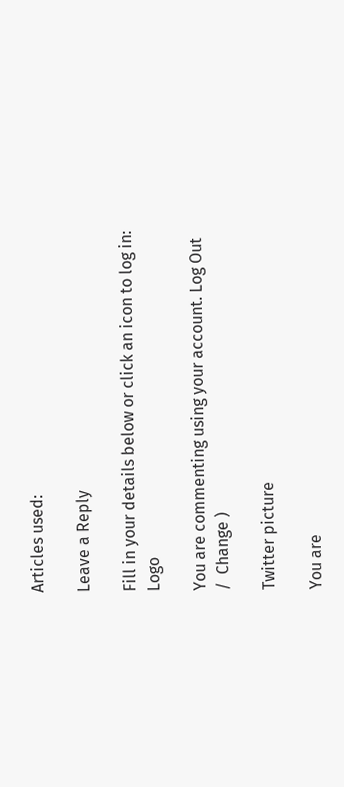Articles used:

Leave a Reply

Fill in your details below or click an icon to log in: Logo

You are commenting using your account. Log Out /  Change )

Twitter picture

You are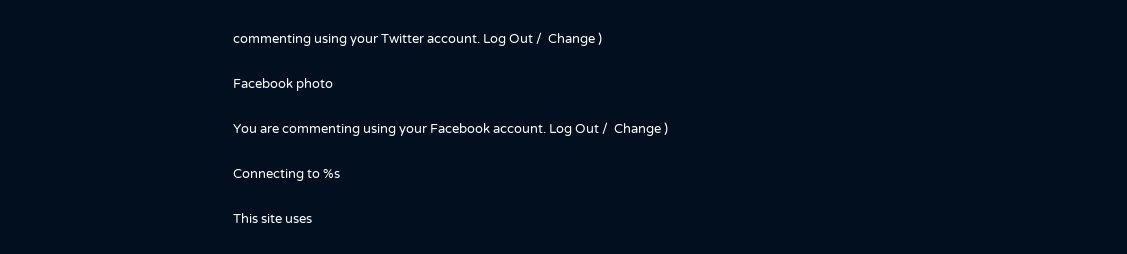commenting using your Twitter account. Log Out /  Change )

Facebook photo

You are commenting using your Facebook account. Log Out /  Change )

Connecting to %s

This site uses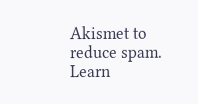Akismet to reduce spam. Learn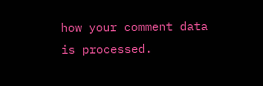how your comment data is processed.